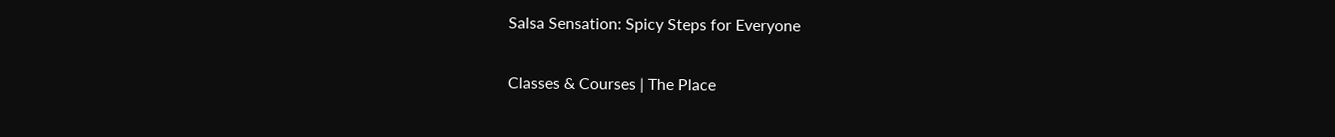Salsa Sensation: Spicy Steps for Everyone

Classes & Courses | The Place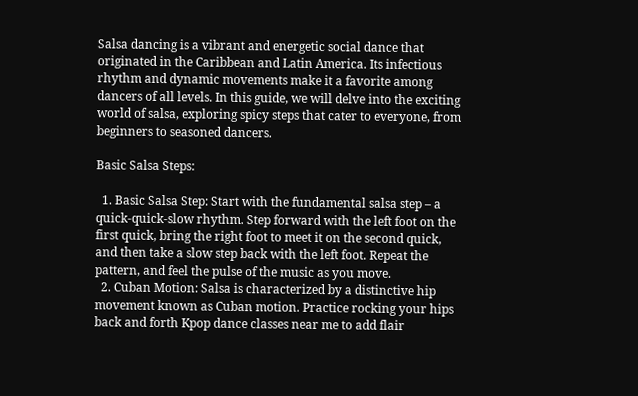Salsa dancing is a vibrant and energetic social dance that originated in the Caribbean and Latin America. Its infectious rhythm and dynamic movements make it a favorite among dancers of all levels. In this guide, we will delve into the exciting world of salsa, exploring spicy steps that cater to everyone, from beginners to seasoned dancers.

Basic Salsa Steps:

  1. Basic Salsa Step: Start with the fundamental salsa step – a quick-quick-slow rhythm. Step forward with the left foot on the first quick, bring the right foot to meet it on the second quick, and then take a slow step back with the left foot. Repeat the pattern, and feel the pulse of the music as you move.
  2. Cuban Motion: Salsa is characterized by a distinctive hip movement known as Cuban motion. Practice rocking your hips back and forth Kpop dance classes near me to add flair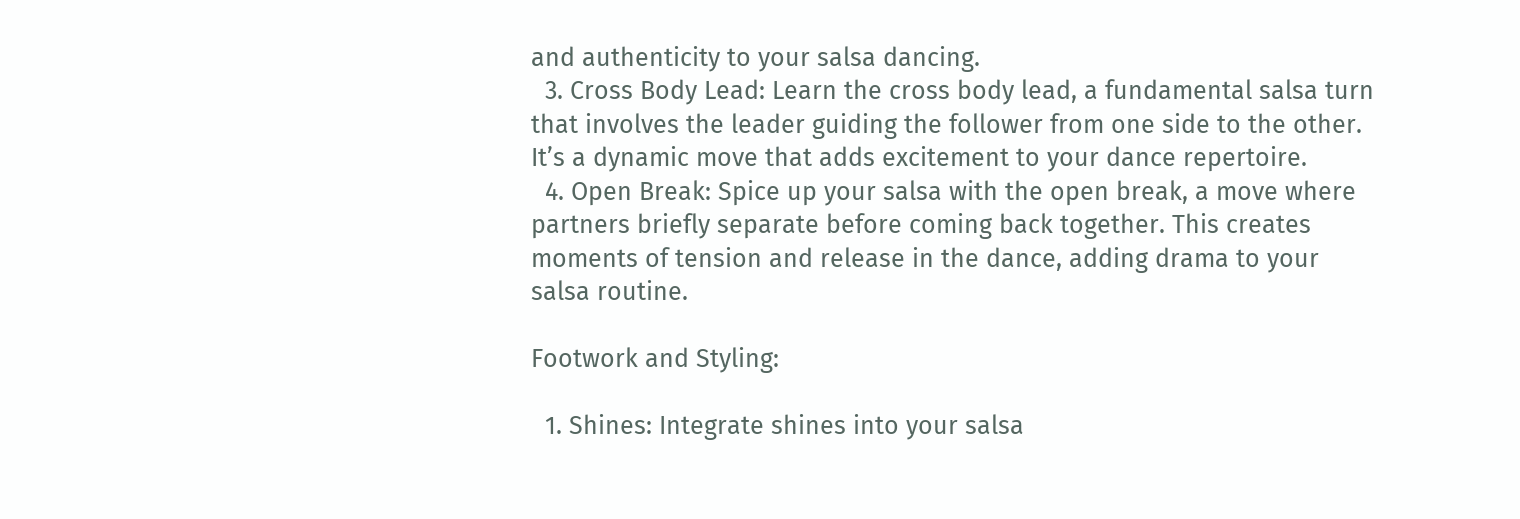and authenticity to your salsa dancing.
  3. Cross Body Lead: Learn the cross body lead, a fundamental salsa turn that involves the leader guiding the follower from one side to the other. It’s a dynamic move that adds excitement to your dance repertoire.
  4. Open Break: Spice up your salsa with the open break, a move where partners briefly separate before coming back together. This creates moments of tension and release in the dance, adding drama to your salsa routine.

Footwork and Styling:

  1. Shines: Integrate shines into your salsa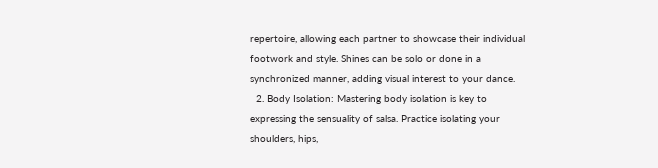repertoire, allowing each partner to showcase their individual footwork and style. Shines can be solo or done in a synchronized manner, adding visual interest to your dance.
  2. Body Isolation: Mastering body isolation is key to expressing the sensuality of salsa. Practice isolating your shoulders, hips,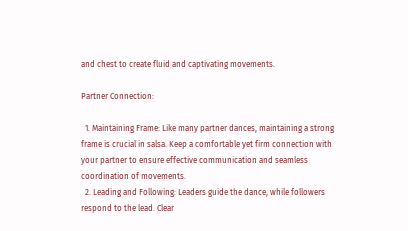and chest to create fluid and captivating movements.

Partner Connection:

  1. Maintaining Frame: Like many partner dances, maintaining a strong frame is crucial in salsa. Keep a comfortable yet firm connection with your partner to ensure effective communication and seamless coordination of movements.
  2. Leading and Following: Leaders guide the dance, while followers respond to the lead. Clear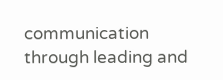communication through leading and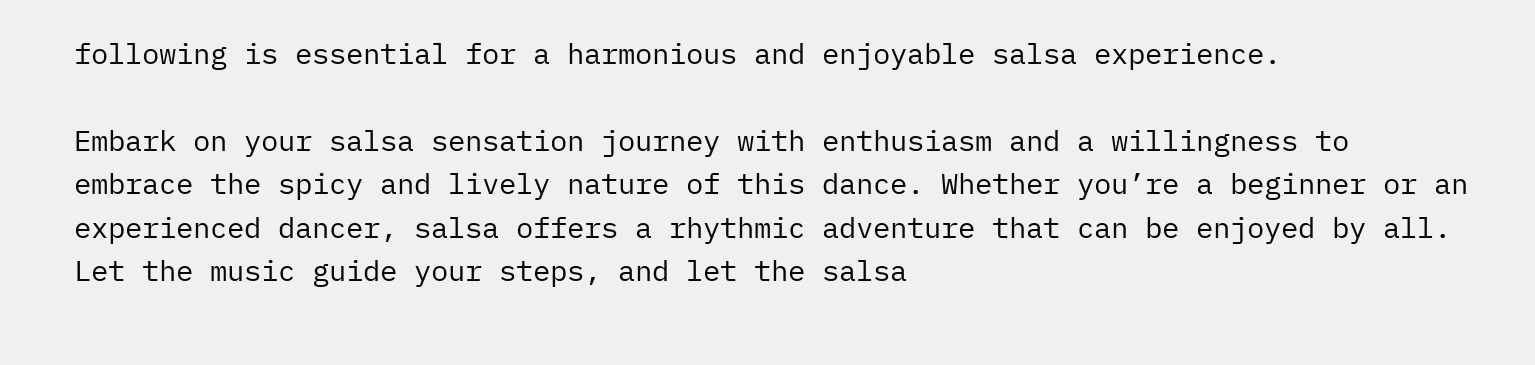following is essential for a harmonious and enjoyable salsa experience.

Embark on your salsa sensation journey with enthusiasm and a willingness to embrace the spicy and lively nature of this dance. Whether you’re a beginner or an experienced dancer, salsa offers a rhythmic adventure that can be enjoyed by all. Let the music guide your steps, and let the salsa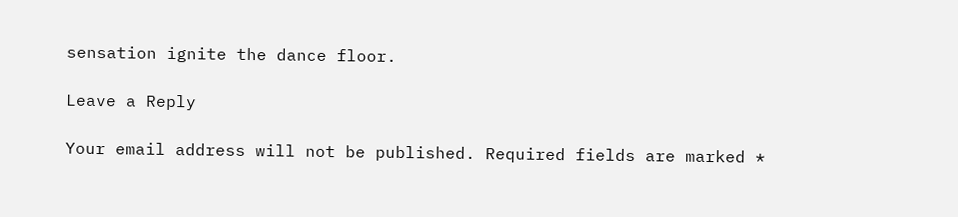sensation ignite the dance floor.

Leave a Reply

Your email address will not be published. Required fields are marked *